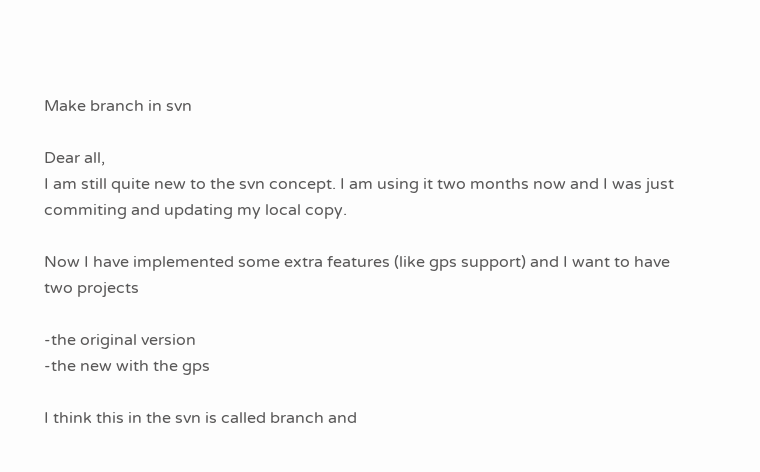Make branch in svn

Dear all,
I am still quite new to the svn concept. I am using it two months now and I was just commiting and updating my local copy.

Now I have implemented some extra features (like gps support) and I want to have two projects

-the original version
-the new with the gps

I think this in the svn is called branch and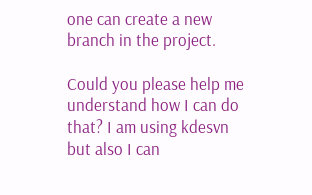one can create a new branch in the project.

Could you please help me understand how I can do that? I am using kdesvn but also I can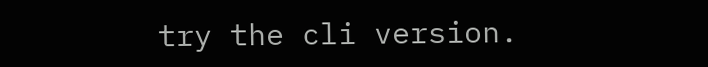try the cli version.